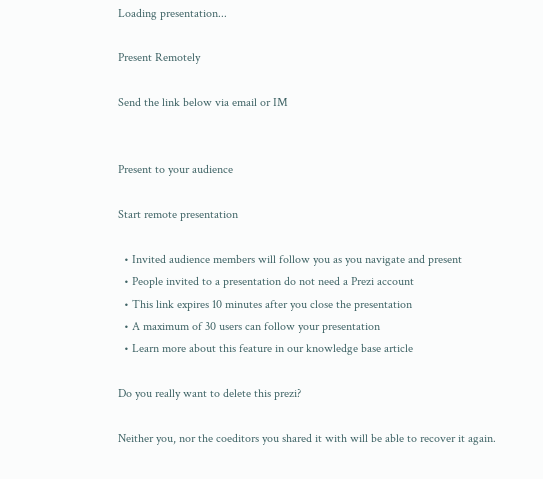Loading presentation...

Present Remotely

Send the link below via email or IM


Present to your audience

Start remote presentation

  • Invited audience members will follow you as you navigate and present
  • People invited to a presentation do not need a Prezi account
  • This link expires 10 minutes after you close the presentation
  • A maximum of 30 users can follow your presentation
  • Learn more about this feature in our knowledge base article

Do you really want to delete this prezi?

Neither you, nor the coeditors you shared it with will be able to recover it again.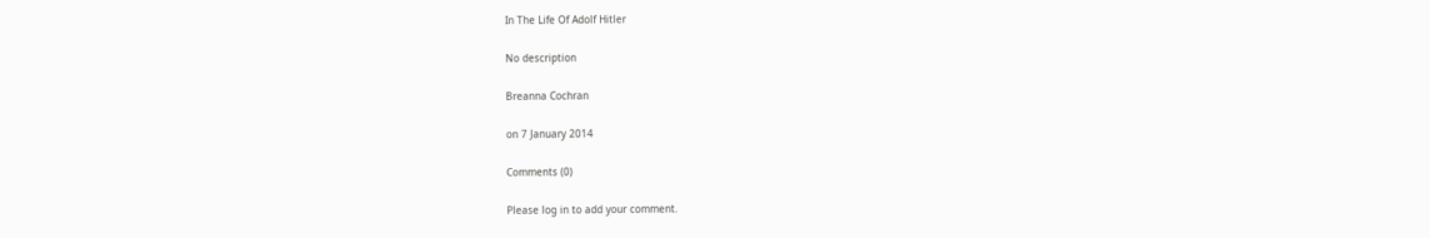In The Life Of Adolf Hitler

No description

Breanna Cochran

on 7 January 2014

Comments (0)

Please log in to add your comment.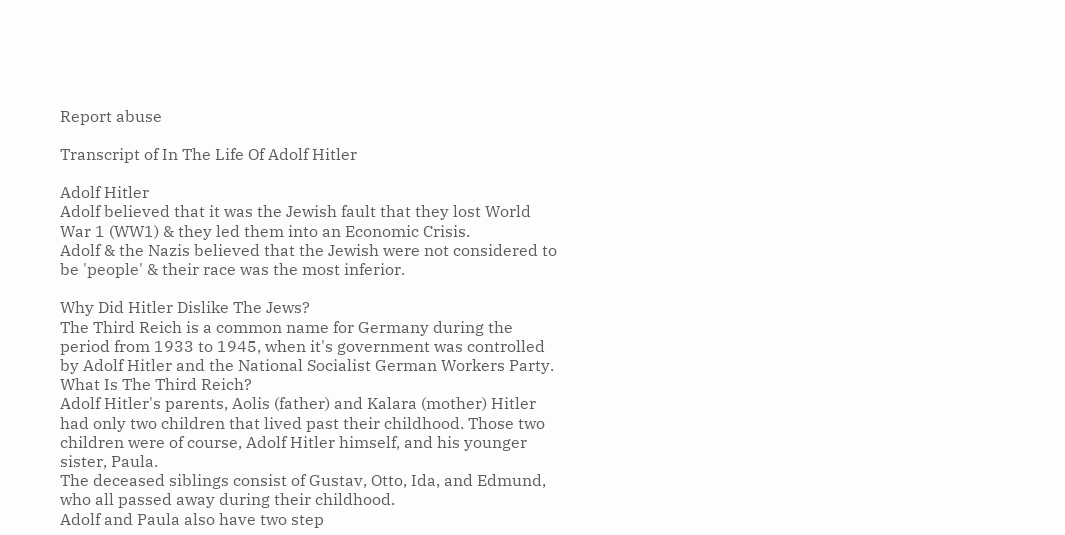Report abuse

Transcript of In The Life Of Adolf Hitler

Adolf Hitler
Adolf believed that it was the Jewish fault that they lost World War 1 (WW1) & they led them into an Economic Crisis.
Adolf & the Nazis believed that the Jewish were not considered to be 'people' & their race was the most inferior.

Why Did Hitler Dislike The Jews?
The Third Reich is a common name for Germany during the period from 1933 to 1945, when it's government was controlled by Adolf Hitler and the National Socialist German Workers Party.
What Is The Third Reich?
Adolf Hitler's parents, Aolis (father) and Kalara (mother) Hitler had only two children that lived past their childhood. Those two children were of course, Adolf Hitler himself, and his younger sister, Paula.
The deceased siblings consist of Gustav, Otto, Ida, and Edmund, who all passed away during their childhood.
Adolf and Paula also have two step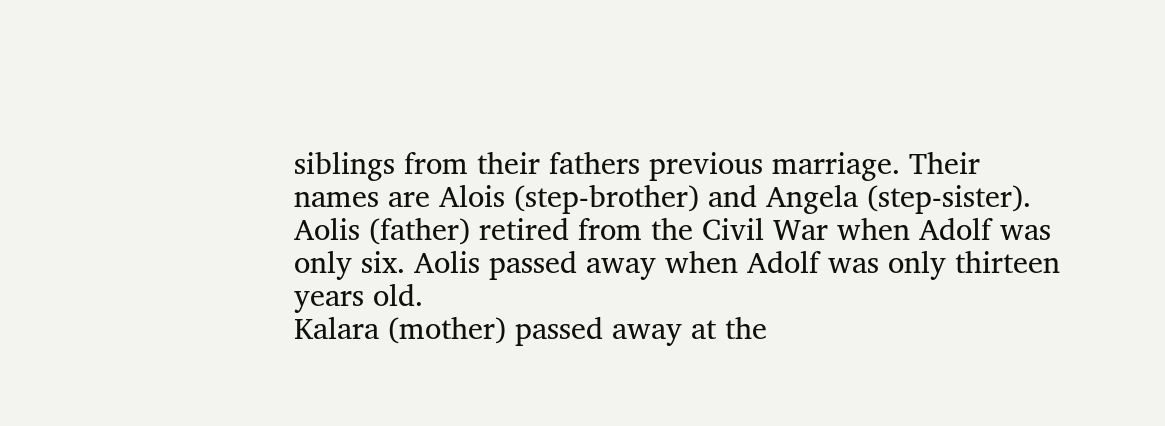siblings from their fathers previous marriage. Their names are Alois (step-brother) and Angela (step-sister).
Aolis (father) retired from the Civil War when Adolf was only six. Aolis passed away when Adolf was only thirteen years old.
Kalara (mother) passed away at the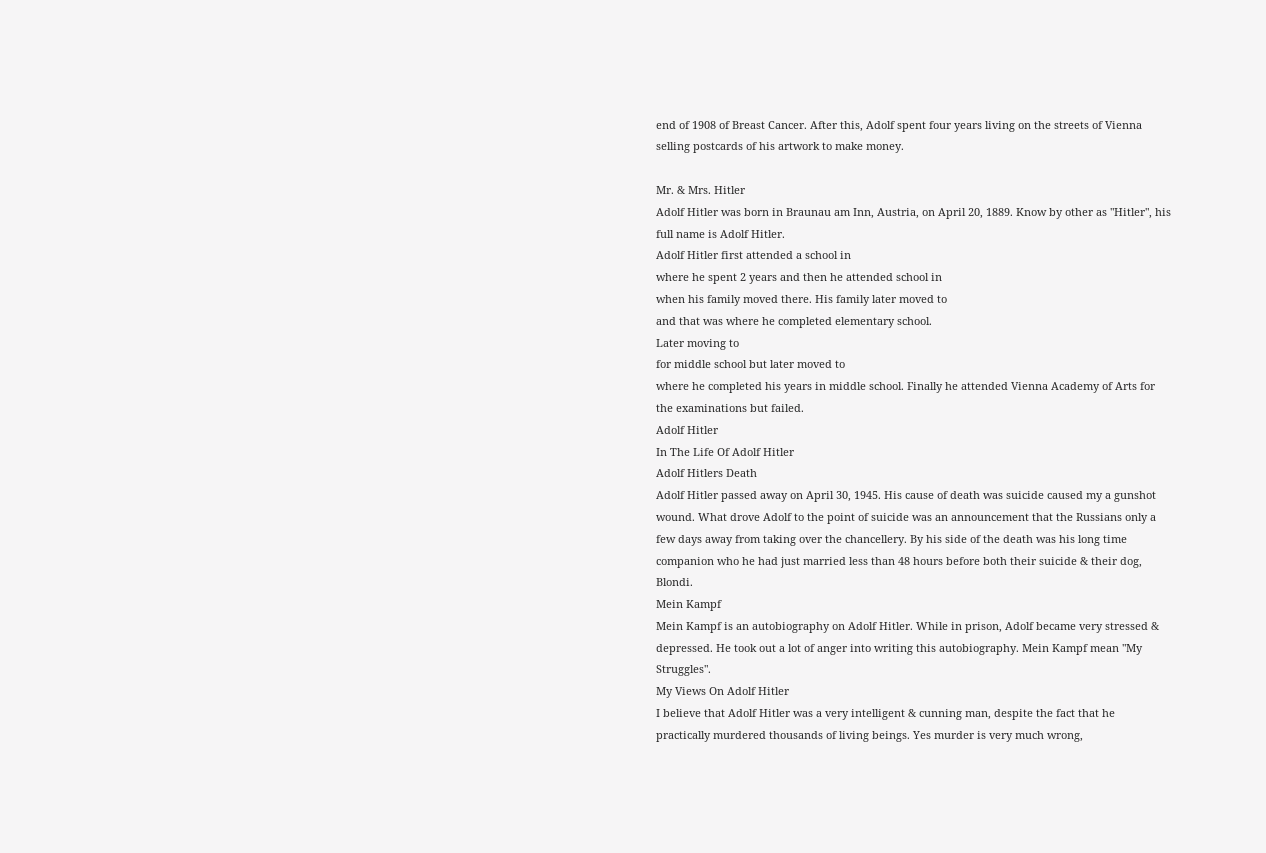end of 1908 of Breast Cancer. After this, Adolf spent four years living on the streets of Vienna selling postcards of his artwork to make money.

Mr. & Mrs. Hitler
Adolf Hitler was born in Braunau am Inn, Austria, on April 20, 1889. Know by other as "Hitler", his full name is Adolf Hitler.
Adolf Hitler first attended a school in
where he spent 2 years and then he attended school in
when his family moved there. His family later moved to
and that was where he completed elementary school.
Later moving to
for middle school but later moved to
where he completed his years in middle school. Finally he attended Vienna Academy of Arts for the examinations but failed.
Adolf Hitler
In The Life Of Adolf Hitler
Adolf Hitlers Death
Adolf Hitler passed away on April 30, 1945. His cause of death was suicide caused my a gunshot wound. What drove Adolf to the point of suicide was an announcement that the Russians only a few days away from taking over the chancellery. By his side of the death was his long time companion who he had just married less than 48 hours before both their suicide & their dog, Blondi.
Mein Kampf
Mein Kampf is an autobiography on Adolf Hitler. While in prison, Adolf became very stressed & depressed. He took out a lot of anger into writing this autobiography. Mein Kampf mean "My Struggles".
My Views On Adolf Hitler
I believe that Adolf Hitler was a very intelligent & cunning man, despite the fact that he practically murdered thousands of living beings. Yes murder is very much wrong,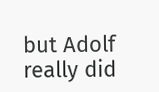but Adolf really did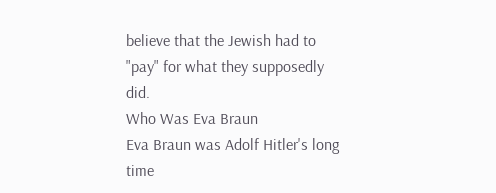believe that the Jewish had to "pay" for what they supposedly did.
Who Was Eva Braun
Eva Braun was Adolf Hitler's long time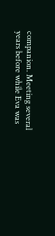companion. Meeting several years before while Eva was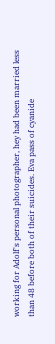working for Adolf's personal photographer, hey had been married less than 48 before both of their suicides. Eva pass of cyanide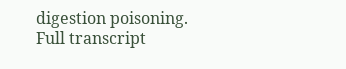digestion poisoning.
Full transcript